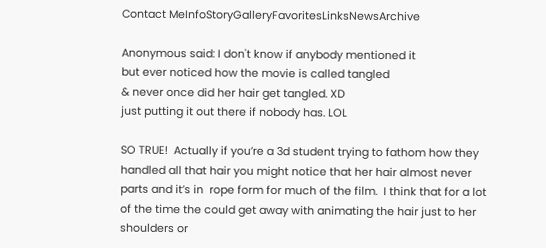Contact MeInfoStoryGalleryFavoritesLinksNewsArchive

Anonymous said: I don't know if anybody mentioned it
but ever noticed how the movie is called tangled
& never once did her hair get tangled. XD
just putting it out there if nobody has. LOL

SO TRUE!  Actually if you’re a 3d student trying to fathom how they handled all that hair you might notice that her hair almost never parts and it’s in  rope form for much of the film.  I think that for a lot of the time the could get away with animating the hair just to her shoulders or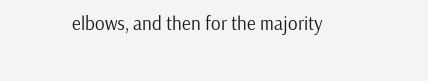elbows, and then for the majority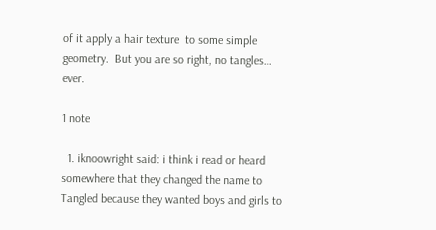of it apply a hair texture  to some simple geometry.  But you are so right, no tangles… ever.

1 note

  1. iknoowright said: i think i read or heard somewhere that they changed the name to Tangled because they wanted boys and girls to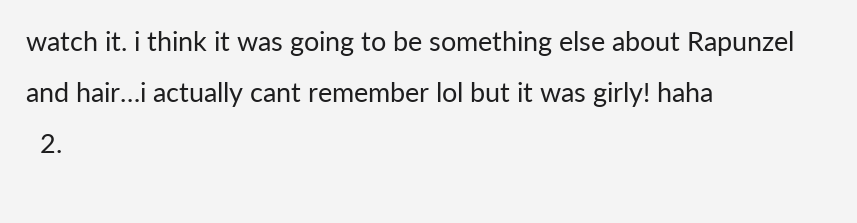watch it. i think it was going to be something else about Rapunzel and hair…i actually cant remember lol but it was girly! haha
  2.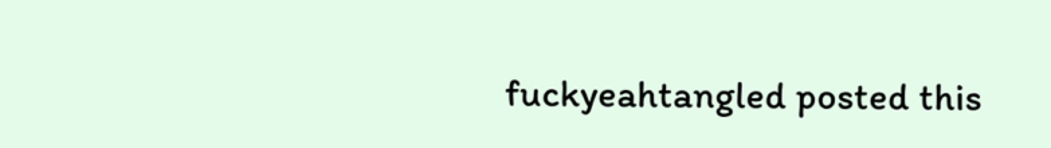fuckyeahtangled posted this